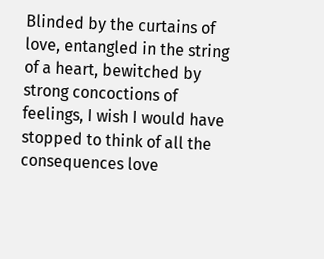Blinded by the curtains of love, entangled in the string of a heart, bewitched by strong concoctions of feelings, I wish I would have stopped to think of all the consequences love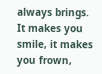always brings.  It makes you smile, it makes you frown,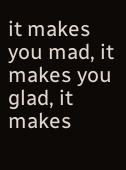it makes you mad, it makes you glad, it makes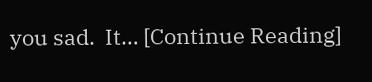you sad.  It… [Continue Reading]